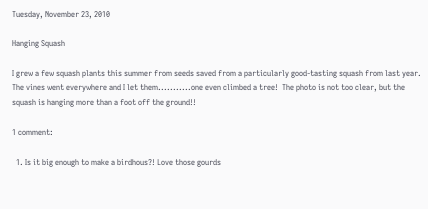Tuesday, November 23, 2010

Hanging Squash

I grew a few squash plants this summer from seeds saved from a particularly good-tasting squash from last year.  The vines went everywhere and I let them...........one even climbed a tree!  The photo is not too clear, but the squash is hanging more than a foot off the ground!!

1 comment:

  1. Is it big enough to make a birdhous?! Love those gourds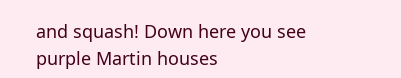and squash! Down here you see purple Martin houses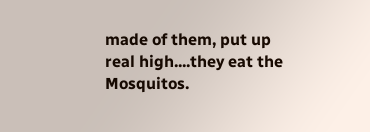made of them, put up real high....they eat the Mosquitos.